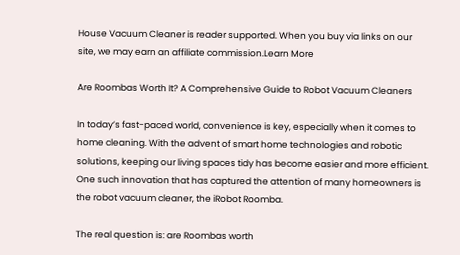House Vacuum Cleaner is reader supported. When you buy via links on our site, we may earn an affiliate commission.Learn More

Are Roombas Worth It? A Comprehensive Guide to Robot Vacuum Cleaners

In today’s fast-paced world, convenience is key, especially when it comes to home cleaning. With the advent of smart home technologies and robotic solutions, keeping our living spaces tidy has become easier and more efficient. One such innovation that has captured the attention of many homeowners is the robot vacuum cleaner, the iRobot Roomba.

The real question is: are Roombas worth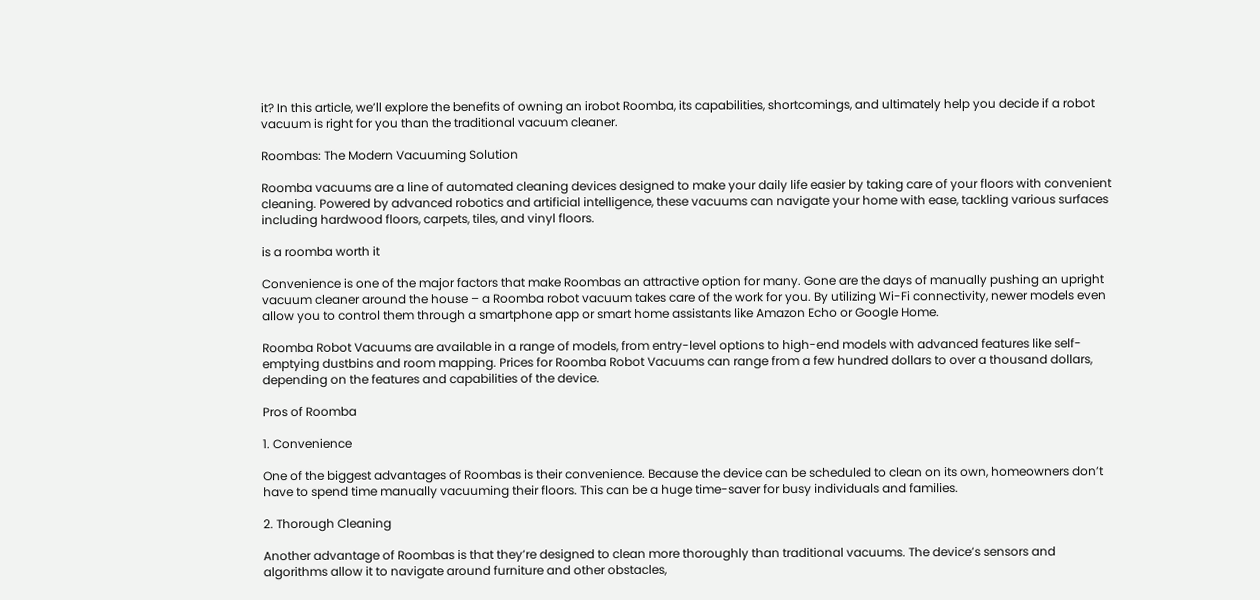it? In this article, we’ll explore the benefits of owning an irobot Roomba, its capabilities, shortcomings, and ultimately help you decide if a robot vacuum is right for you than the traditional vacuum cleaner.

Roombas: The Modern Vacuuming Solution

Roomba vacuums are a line of automated cleaning devices designed to make your daily life easier by taking care of your floors with convenient cleaning. Powered by advanced robotics and artificial intelligence, these vacuums can navigate your home with ease, tackling various surfaces including hardwood floors, carpets, tiles, and vinyl floors.

is a roomba worth it

Convenience is one of the major factors that make Roombas an attractive option for many. Gone are the days of manually pushing an upright vacuum cleaner around the house – a Roomba robot vacuum takes care of the work for you. By utilizing Wi-Fi connectivity, newer models even allow you to control them through a smartphone app or smart home assistants like Amazon Echo or Google Home.

Roomba Robot Vacuums are available in a range of models, from entry-level options to high-end models with advanced features like self-emptying dustbins and room mapping. Prices for Roomba Robot Vacuums can range from a few hundred dollars to over a thousand dollars, depending on the features and capabilities of the device.

Pros of Roomba

1. Convenience

One of the biggest advantages of Roombas is their convenience. Because the device can be scheduled to clean on its own, homeowners don’t have to spend time manually vacuuming their floors. This can be a huge time-saver for busy individuals and families.

2. Thorough Cleaning

Another advantage of Roombas is that they’re designed to clean more thoroughly than traditional vacuums. The device’s sensors and algorithms allow it to navigate around furniture and other obstacles,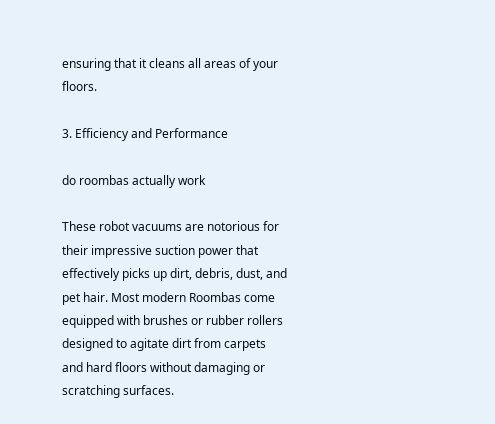ensuring that it cleans all areas of your floors.

3. Efficiency and Performance

do roombas actually work

These robot vacuums are notorious for their impressive suction power that effectively picks up dirt, debris, dust, and pet hair. Most modern Roombas come equipped with brushes or rubber rollers designed to agitate dirt from carpets and hard floors without damaging or scratching surfaces.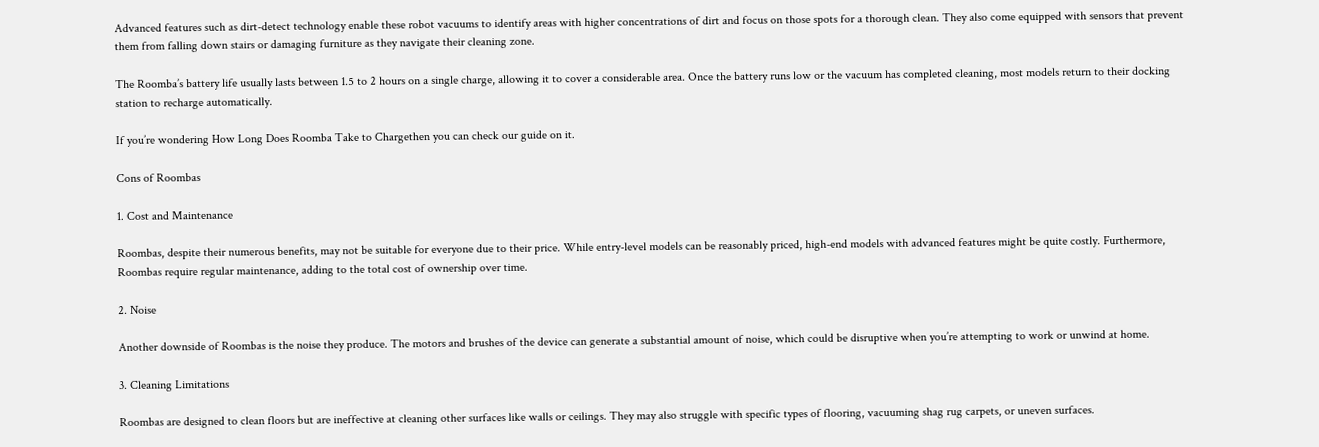Advanced features such as dirt-detect technology enable these robot vacuums to identify areas with higher concentrations of dirt and focus on those spots for a thorough clean. They also come equipped with sensors that prevent them from falling down stairs or damaging furniture as they navigate their cleaning zone.

The Roomba’s battery life usually lasts between 1.5 to 2 hours on a single charge, allowing it to cover a considerable area. Once the battery runs low or the vacuum has completed cleaning, most models return to their docking station to recharge automatically.

If you’re wondering How Long Does Roomba Take to Chargethen you can check our guide on it.

Cons of Roombas

1. Cost and Maintenance

Roombas, despite their numerous benefits, may not be suitable for everyone due to their price. While entry-level models can be reasonably priced, high-end models with advanced features might be quite costly. Furthermore, Roombas require regular maintenance, adding to the total cost of ownership over time.

2. Noise

Another downside of Roombas is the noise they produce. The motors and brushes of the device can generate a substantial amount of noise, which could be disruptive when you’re attempting to work or unwind at home.

3. Cleaning Limitations

Roombas are designed to clean floors but are ineffective at cleaning other surfaces like walls or ceilings. They may also struggle with specific types of flooring, vacuuming shag rug carpets, or uneven surfaces.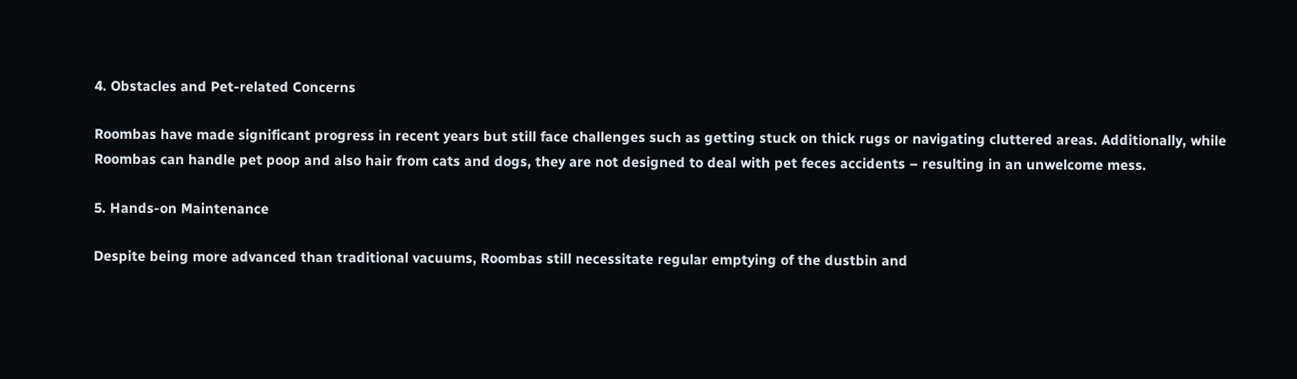4. Obstacles and Pet-related Concerns

Roombas have made significant progress in recent years but still face challenges such as getting stuck on thick rugs or navigating cluttered areas. Additionally, while Roombas can handle pet poop and also hair from cats and dogs, they are not designed to deal with pet feces accidents – resulting in an unwelcome mess.

5. Hands-on Maintenance

Despite being more advanced than traditional vacuums, Roombas still necessitate regular emptying of the dustbin and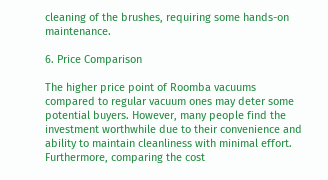cleaning of the brushes, requiring some hands-on maintenance.

6. Price Comparison

The higher price point of Roomba vacuums compared to regular vacuum ones may deter some potential buyers. However, many people find the investment worthwhile due to their convenience and ability to maintain cleanliness with minimal effort. Furthermore, comparing the cost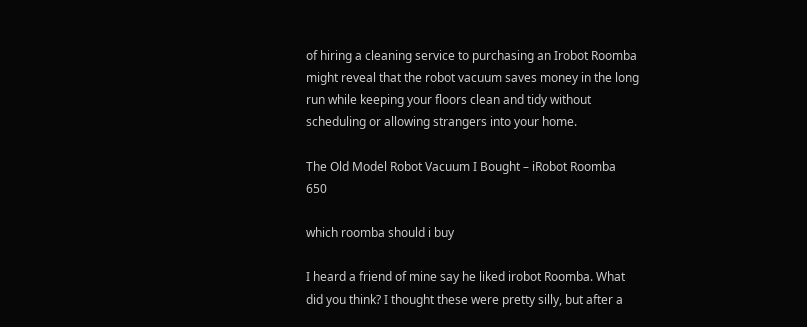of hiring a cleaning service to purchasing an Irobot Roomba might reveal that the robot vacuum saves money in the long run while keeping your floors clean and tidy without scheduling or allowing strangers into your home.

The Old Model Robot Vacuum I Bought – iRobot Roomba 650

which roomba should i buy

I heard a friend of mine say he liked irobot Roomba. What did you think? I thought these were pretty silly, but after a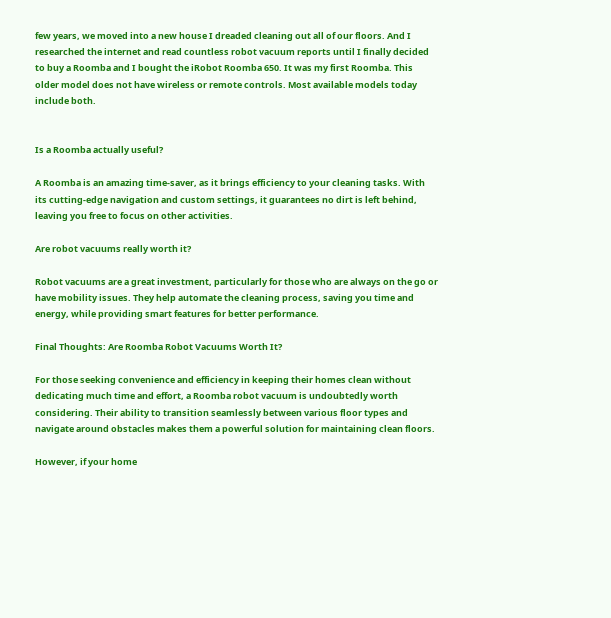few years, we moved into a new house I dreaded cleaning out all of our floors. And I researched the internet and read countless robot vacuum reports until I finally decided to buy a Roomba and I bought the iRobot Roomba 650. It was my first Roomba. This older model does not have wireless or remote controls. Most available models today include both.


Is a Roomba actually useful?

A Roomba is an amazing time-saver, as it brings efficiency to your cleaning tasks. With its cutting-edge navigation and custom settings, it guarantees no dirt is left behind, leaving you free to focus on other activities.

Are robot vacuums really worth it?

Robot vacuums are a great investment, particularly for those who are always on the go or have mobility issues. They help automate the cleaning process, saving you time and energy, while providing smart features for better performance.

Final Thoughts: Are Roomba Robot Vacuums Worth It?

For those seeking convenience and efficiency in keeping their homes clean without dedicating much time and effort, a Roomba robot vacuum is undoubtedly worth considering. Their ability to transition seamlessly between various floor types and navigate around obstacles makes them a powerful solution for maintaining clean floors.

However, if your home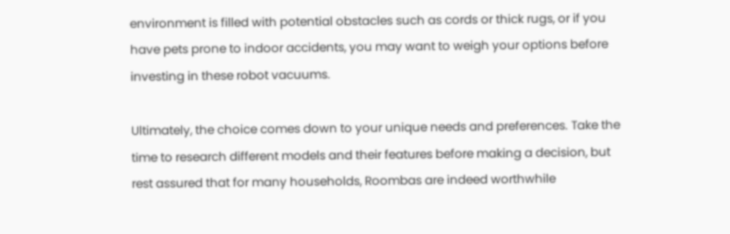environment is filled with potential obstacles such as cords or thick rugs, or if you have pets prone to indoor accidents, you may want to weigh your options before investing in these robot vacuums.

Ultimately, the choice comes down to your unique needs and preferences. Take the time to research different models and their features before making a decision, but rest assured that for many households, Roombas are indeed worthwhile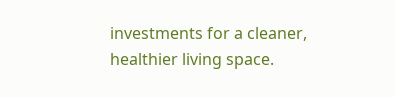investments for a cleaner, healthier living space.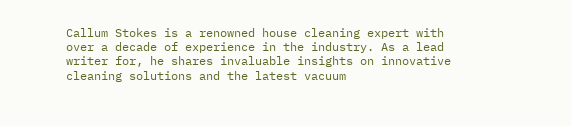Callum Stokes is a renowned house cleaning expert with over a decade of experience in the industry. As a lead writer for, he shares invaluable insights on innovative cleaning solutions and the latest vacuum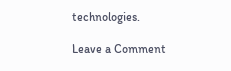technologies.

Leave a Comment